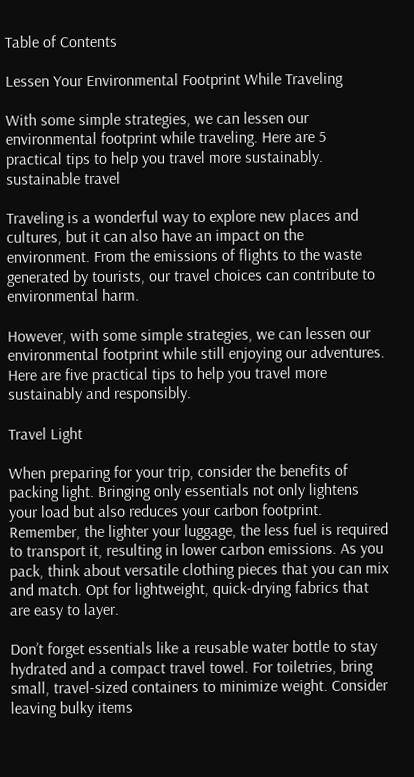Table of Contents

Lessen Your Environmental Footprint While Traveling

With some simple strategies, we can lessen our environmental footprint while traveling. Here are 5 practical tips to help you travel more sustainably.
sustainable travel

Traveling is a wonderful way to explore new places and cultures, but it can also have an impact on the environment. From the emissions of flights to the waste generated by tourists, our travel choices can contribute to environmental harm.

However, with some simple strategies, we can lessen our environmental footprint while still enjoying our adventures. Here are five practical tips to help you travel more sustainably and responsibly.

Travel Light

When preparing for your trip, consider the benefits of packing light. Bringing only essentials not only lightens your load but also reduces your carbon footprint. Remember, the lighter your luggage, the less fuel is required to transport it, resulting in lower carbon emissions. As you pack, think about versatile clothing pieces that you can mix and match. Opt for lightweight, quick-drying fabrics that are easy to layer.

Don’t forget essentials like a reusable water bottle to stay hydrated and a compact travel towel. For toiletries, bring small, travel-sized containers to minimize weight. Consider leaving bulky items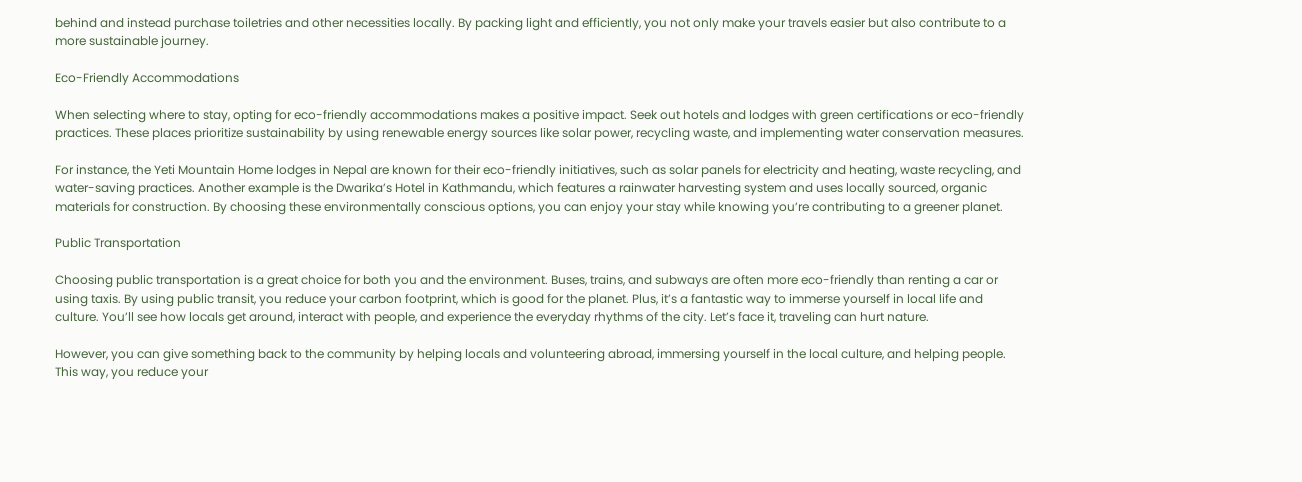behind and instead purchase toiletries and other necessities locally. By packing light and efficiently, you not only make your travels easier but also contribute to a more sustainable journey.

Eco-Friendly Accommodations

When selecting where to stay, opting for eco-friendly accommodations makes a positive impact. Seek out hotels and lodges with green certifications or eco-friendly practices. These places prioritize sustainability by using renewable energy sources like solar power, recycling waste, and implementing water conservation measures.

For instance, the Yeti Mountain Home lodges in Nepal are known for their eco-friendly initiatives, such as solar panels for electricity and heating, waste recycling, and water-saving practices. Another example is the Dwarika’s Hotel in Kathmandu, which features a rainwater harvesting system and uses locally sourced, organic materials for construction. By choosing these environmentally conscious options, you can enjoy your stay while knowing you’re contributing to a greener planet.

Public Transportation

Choosing public transportation is a great choice for both you and the environment. Buses, trains, and subways are often more eco-friendly than renting a car or using taxis. By using public transit, you reduce your carbon footprint, which is good for the planet. Plus, it’s a fantastic way to immerse yourself in local life and culture. You’ll see how locals get around, interact with people, and experience the everyday rhythms of the city. Let’s face it, traveling can hurt nature.

However, you can give something back to the community by helping locals and volunteering abroad, immersing yourself in the local culture, and helping people. This way, you reduce your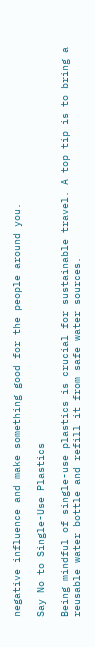negative influence and make something good for the people around you.

Say No to Single-Use Plastics

Being mindful of single-use plastics is crucial for sustainable travel. A top tip is to bring a reusable water bottle and refill it from safe water sources.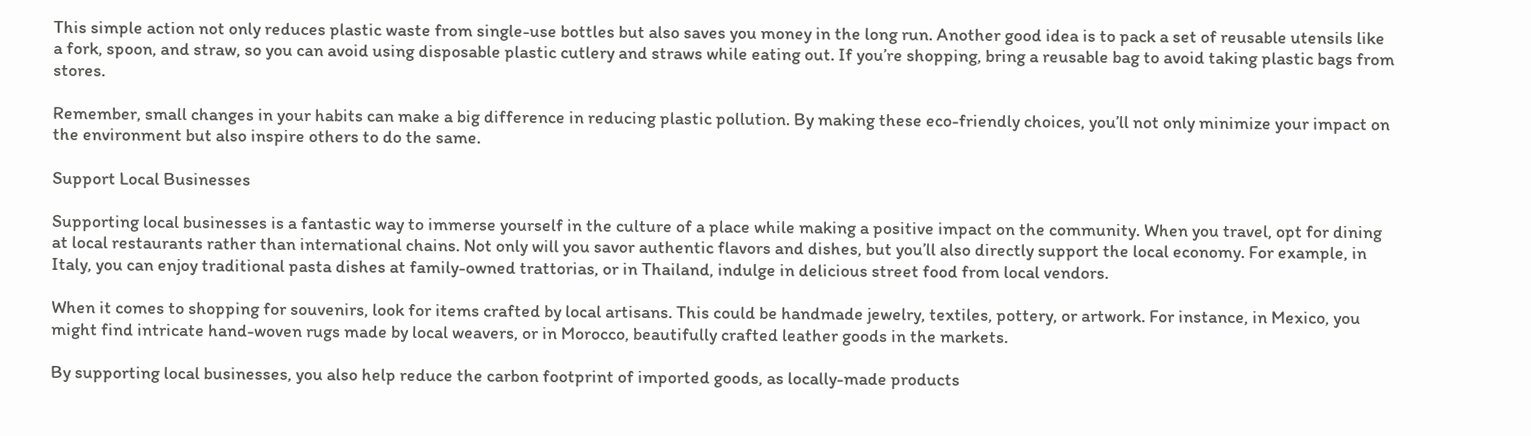This simple action not only reduces plastic waste from single-use bottles but also saves you money in the long run. Another good idea is to pack a set of reusable utensils like a fork, spoon, and straw, so you can avoid using disposable plastic cutlery and straws while eating out. If you’re shopping, bring a reusable bag to avoid taking plastic bags from stores.

Remember, small changes in your habits can make a big difference in reducing plastic pollution. By making these eco-friendly choices, you’ll not only minimize your impact on the environment but also inspire others to do the same.

Support Local Businesses

Supporting local businesses is a fantastic way to immerse yourself in the culture of a place while making a positive impact on the community. When you travel, opt for dining at local restaurants rather than international chains. Not only will you savor authentic flavors and dishes, but you’ll also directly support the local economy. For example, in Italy, you can enjoy traditional pasta dishes at family-owned trattorias, or in Thailand, indulge in delicious street food from local vendors.

When it comes to shopping for souvenirs, look for items crafted by local artisans. This could be handmade jewelry, textiles, pottery, or artwork. For instance, in Mexico, you might find intricate hand-woven rugs made by local weavers, or in Morocco, beautifully crafted leather goods in the markets.

By supporting local businesses, you also help reduce the carbon footprint of imported goods, as locally-made products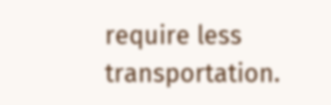require less transportation.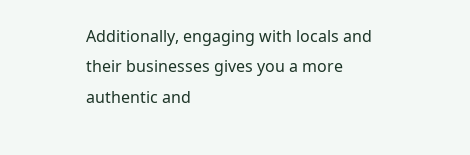Additionally, engaging with locals and their businesses gives you a more authentic and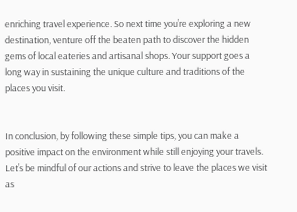enriching travel experience. So next time you’re exploring a new destination, venture off the beaten path to discover the hidden gems of local eateries and artisanal shops. Your support goes a long way in sustaining the unique culture and traditions of the places you visit.


In conclusion, by following these simple tips, you can make a positive impact on the environment while still enjoying your travels. Let’s be mindful of our actions and strive to leave the places we visit as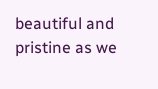beautiful and pristine as we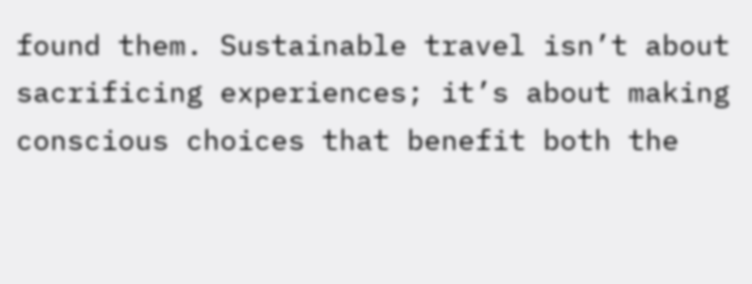found them. Sustainable travel isn’t about sacrificing experiences; it’s about making conscious choices that benefit both the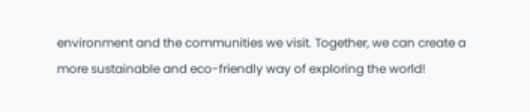environment and the communities we visit. Together, we can create a more sustainable and eco-friendly way of exploring the world!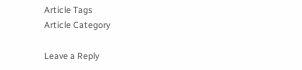Article Tags
Article Category

Leave a Reply